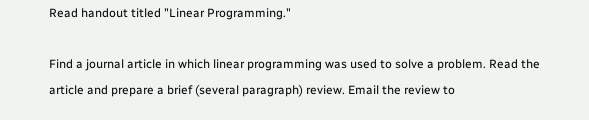Read handout titled "Linear Programming."

Find a journal article in which linear programming was used to solve a problem. Read the article and prepare a brief (several paragraph) review. Email the review to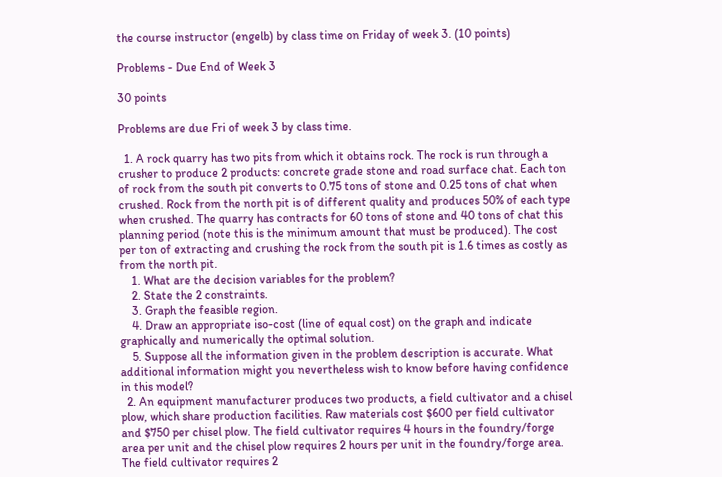the course instructor (engelb) by class time on Friday of week 3. (10 points)

Problems - Due End of Week 3

30 points

Problems are due Fri of week 3 by class time.

  1. A rock quarry has two pits from which it obtains rock. The rock is run through a crusher to produce 2 products: concrete grade stone and road surface chat. Each ton of rock from the south pit converts to 0.75 tons of stone and 0.25 tons of chat when crushed. Rock from the north pit is of different quality and produces 50% of each type when crushed. The quarry has contracts for 60 tons of stone and 40 tons of chat this planning period (note this is the minimum amount that must be produced). The cost per ton of extracting and crushing the rock from the south pit is 1.6 times as costly as from the north pit.
    1. What are the decision variables for the problem?
    2. State the 2 constraints.
    3. Graph the feasible region.
    4. Draw an appropriate iso-cost (line of equal cost) on the graph and indicate graphically and numerically the optimal solution.
    5. Suppose all the information given in the problem description is accurate. What additional information might you nevertheless wish to know before having confidence in this model?
  2. An equipment manufacturer produces two products, a field cultivator and a chisel plow, which share production facilities. Raw materials cost $600 per field cultivator and $750 per chisel plow. The field cultivator requires 4 hours in the foundry/forge area per unit and the chisel plow requires 2 hours per unit in the foundry/forge area. The field cultivator requires 2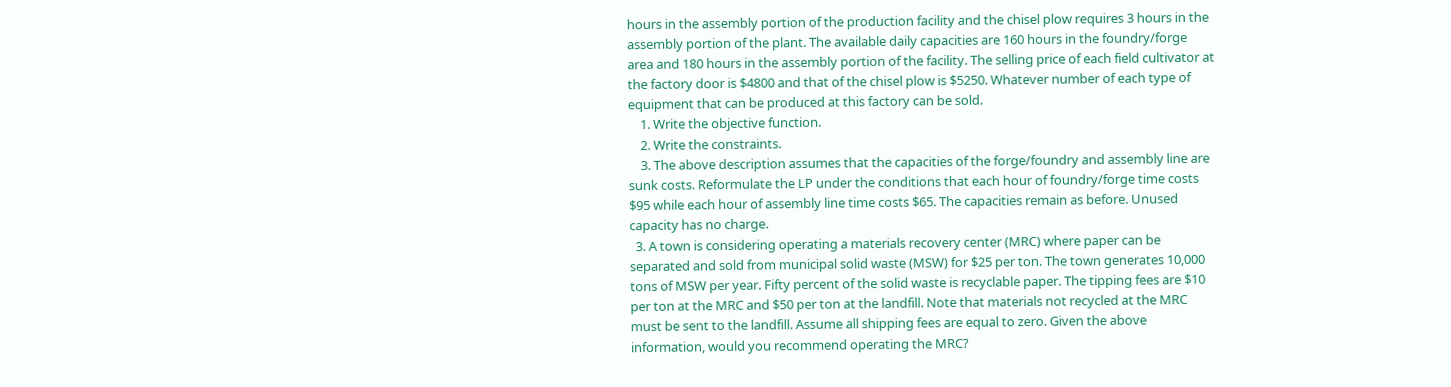hours in the assembly portion of the production facility and the chisel plow requires 3 hours in the assembly portion of the plant. The available daily capacities are 160 hours in the foundry/forge area and 180 hours in the assembly portion of the facility. The selling price of each field cultivator at the factory door is $4800 and that of the chisel plow is $5250. Whatever number of each type of equipment that can be produced at this factory can be sold.
    1. Write the objective function.
    2. Write the constraints.
    3. The above description assumes that the capacities of the forge/foundry and assembly line are sunk costs. Reformulate the LP under the conditions that each hour of foundry/forge time costs $95 while each hour of assembly line time costs $65. The capacities remain as before. Unused capacity has no charge.
  3. A town is considering operating a materials recovery center (MRC) where paper can be separated and sold from municipal solid waste (MSW) for $25 per ton. The town generates 10,000 tons of MSW per year. Fifty percent of the solid waste is recyclable paper. The tipping fees are $10 per ton at the MRC and $50 per ton at the landfill. Note that materials not recycled at the MRC must be sent to the landfill. Assume all shipping fees are equal to zero. Given the above information, would you recommend operating the MRC?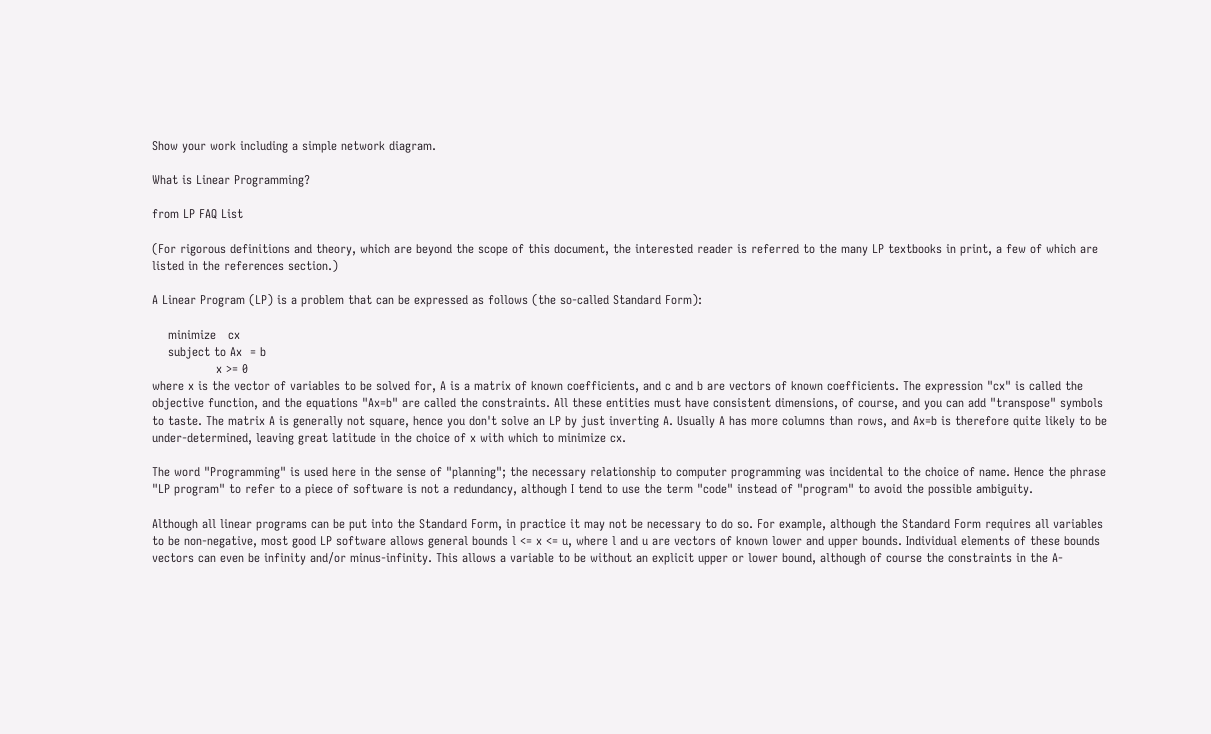Show your work including a simple network diagram.

What is Linear Programming?

from LP FAQ List

(For rigorous definitions and theory, which are beyond the scope of this document, the interested reader is referred to the many LP textbooks in print, a few of which are listed in the references section.)

A Linear Program (LP) is a problem that can be expressed as follows (the so-called Standard Form):

    minimize   cx
    subject to Ax  = b
                x >= 0
where x is the vector of variables to be solved for, A is a matrix of known coefficients, and c and b are vectors of known coefficients. The expression "cx" is called the objective function, and the equations "Ax=b" are called the constraints. All these entities must have consistent dimensions, of course, and you can add "transpose" symbols to taste. The matrix A is generally not square, hence you don't solve an LP by just inverting A. Usually A has more columns than rows, and Ax=b is therefore quite likely to be under-determined, leaving great latitude in the choice of x with which to minimize cx.

The word "Programming" is used here in the sense of "planning"; the necessary relationship to computer programming was incidental to the choice of name. Hence the phrase "LP program" to refer to a piece of software is not a redundancy, although I tend to use the term "code" instead of "program" to avoid the possible ambiguity.

Although all linear programs can be put into the Standard Form, in practice it may not be necessary to do so. For example, although the Standard Form requires all variables to be non-negative, most good LP software allows general bounds l <= x <= u, where l and u are vectors of known lower and upper bounds. Individual elements of these bounds vectors can even be infinity and/or minus-infinity. This allows a variable to be without an explicit upper or lower bound, although of course the constraints in the A-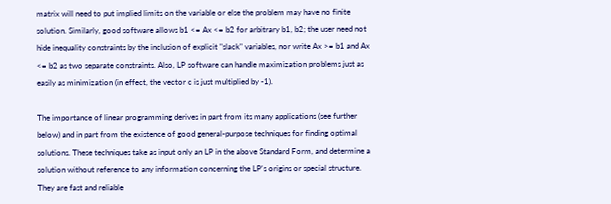matrix will need to put implied limits on the variable or else the problem may have no finite solution. Similarly, good software allows b1 <= Ax <= b2 for arbitrary b1, b2; the user need not hide inequality constraints by the inclusion of explicit "slack" variables, nor write Ax >= b1 and Ax <= b2 as two separate constraints. Also, LP software can handle maximization problems just as easily as minimization (in effect, the vector c is just multiplied by -1).

The importance of linear programming derives in part from its many applications (see further below) and in part from the existence of good general-purpose techniques for finding optimal solutions. These techniques take as input only an LP in the above Standard Form, and determine a solution without reference to any information concerning the LP's origins or special structure. They are fast and reliable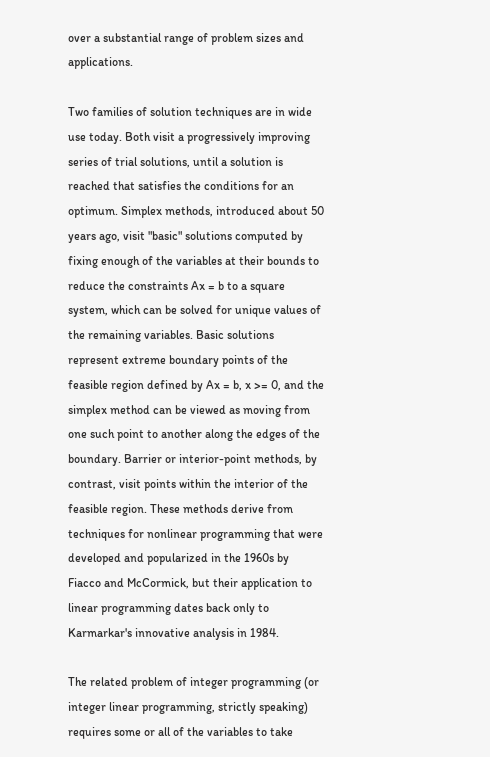over a substantial range of problem sizes and applications.

Two families of solution techniques are in wide use today. Both visit a progressively improving series of trial solutions, until a solution is reached that satisfies the conditions for an optimum. Simplex methods, introduced about 50 years ago, visit "basic" solutions computed by fixing enough of the variables at their bounds to reduce the constraints Ax = b to a square system, which can be solved for unique values of the remaining variables. Basic solutions represent extreme boundary points of the feasible region defined by Ax = b, x >= 0, and the simplex method can be viewed as moving from one such point to another along the edges of the boundary. Barrier or interior-point methods, by contrast, visit points within the interior of the feasible region. These methods derive from techniques for nonlinear programming that were developed and popularized in the 1960s by Fiacco and McCormick, but their application to linear programming dates back only to Karmarkar's innovative analysis in 1984.

The related problem of integer programming (or integer linear programming, strictly speaking) requires some or all of the variables to take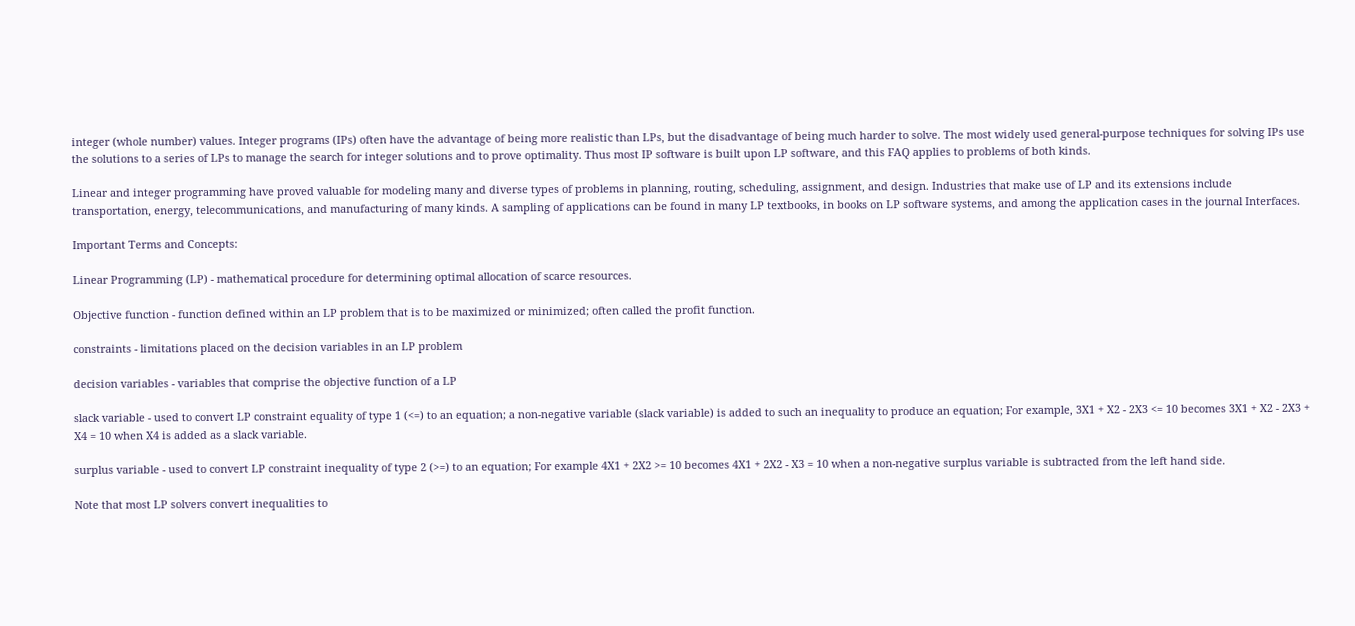integer (whole number) values. Integer programs (IPs) often have the advantage of being more realistic than LPs, but the disadvantage of being much harder to solve. The most widely used general-purpose techniques for solving IPs use the solutions to a series of LPs to manage the search for integer solutions and to prove optimality. Thus most IP software is built upon LP software, and this FAQ applies to problems of both kinds.

Linear and integer programming have proved valuable for modeling many and diverse types of problems in planning, routing, scheduling, assignment, and design. Industries that make use of LP and its extensions include transportation, energy, telecommunications, and manufacturing of many kinds. A sampling of applications can be found in many LP textbooks, in books on LP software systems, and among the application cases in the journal Interfaces.

Important Terms and Concepts:

Linear Programming (LP) - mathematical procedure for determining optimal allocation of scarce resources.

Objective function - function defined within an LP problem that is to be maximized or minimized; often called the profit function.

constraints - limitations placed on the decision variables in an LP problem

decision variables - variables that comprise the objective function of a LP

slack variable - used to convert LP constraint equality of type 1 (<=) to an equation; a non-negative variable (slack variable) is added to such an inequality to produce an equation; For example, 3X1 + X2 - 2X3 <= 10 becomes 3X1 + X2 - 2X3 + X4 = 10 when X4 is added as a slack variable.

surplus variable - used to convert LP constraint inequality of type 2 (>=) to an equation; For example 4X1 + 2X2 >= 10 becomes 4X1 + 2X2 - X3 = 10 when a non-negative surplus variable is subtracted from the left hand side.

Note that most LP solvers convert inequalities to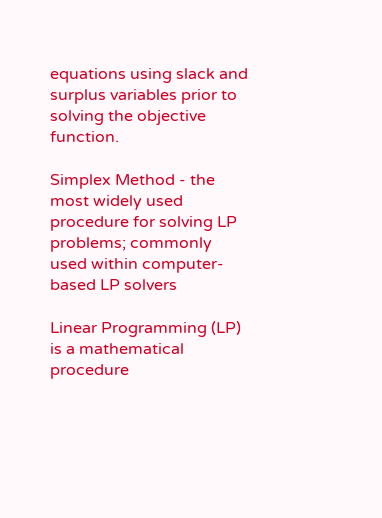equations using slack and surplus variables prior to solving the objective function.

Simplex Method - the most widely used procedure for solving LP problems; commonly used within computer-based LP solvers

Linear Programming (LP) is a mathematical procedure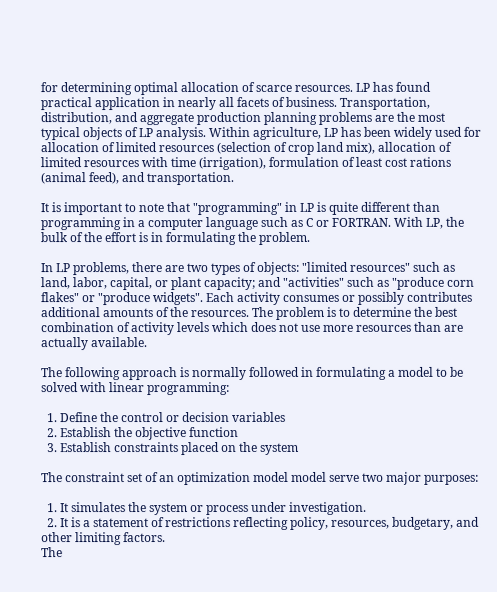for determining optimal allocation of scarce resources. LP has found practical application in nearly all facets of business. Transportation, distribution, and aggregate production planning problems are the most typical objects of LP analysis. Within agriculture, LP has been widely used for allocation of limited resources (selection of crop land mix), allocation of limited resources with time (irrigation), formulation of least cost rations (animal feed), and transportation.

It is important to note that "programming" in LP is quite different than programming in a computer language such as C or FORTRAN. With LP, the bulk of the effort is in formulating the problem.

In LP problems, there are two types of objects: "limited resources" such as land, labor, capital, or plant capacity; and "activities" such as "produce corn flakes" or "produce widgets". Each activity consumes or possibly contributes additional amounts of the resources. The problem is to determine the best combination of activity levels which does not use more resources than are actually available.

The following approach is normally followed in formulating a model to be solved with linear programming:

  1. Define the control or decision variables
  2. Establish the objective function
  3. Establish constraints placed on the system

The constraint set of an optimization model model serve two major purposes:

  1. It simulates the system or process under investigation.
  2. It is a statement of restrictions reflecting policy, resources, budgetary, and other limiting factors.
The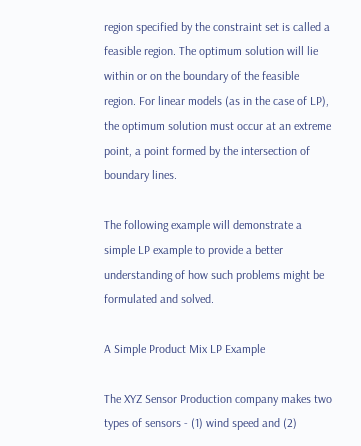region specified by the constraint set is called a feasible region. The optimum solution will lie within or on the boundary of the feasible region. For linear models (as in the case of LP), the optimum solution must occur at an extreme point, a point formed by the intersection of boundary lines.

The following example will demonstrate a simple LP example to provide a better understanding of how such problems might be formulated and solved.

A Simple Product Mix LP Example

The XYZ Sensor Production company makes two types of sensors - (1) wind speed and (2)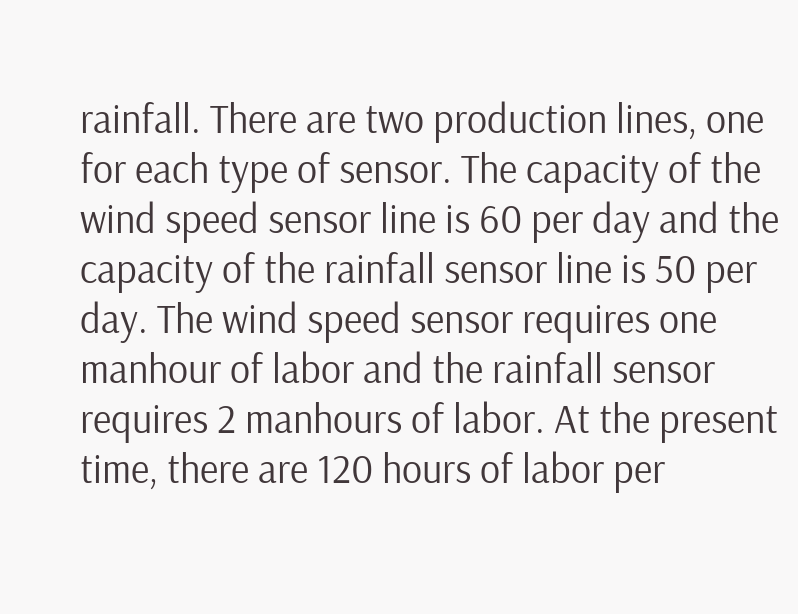rainfall. There are two production lines, one for each type of sensor. The capacity of the wind speed sensor line is 60 per day and the capacity of the rainfall sensor line is 50 per day. The wind speed sensor requires one manhour of labor and the rainfall sensor requires 2 manhours of labor. At the present time, there are 120 hours of labor per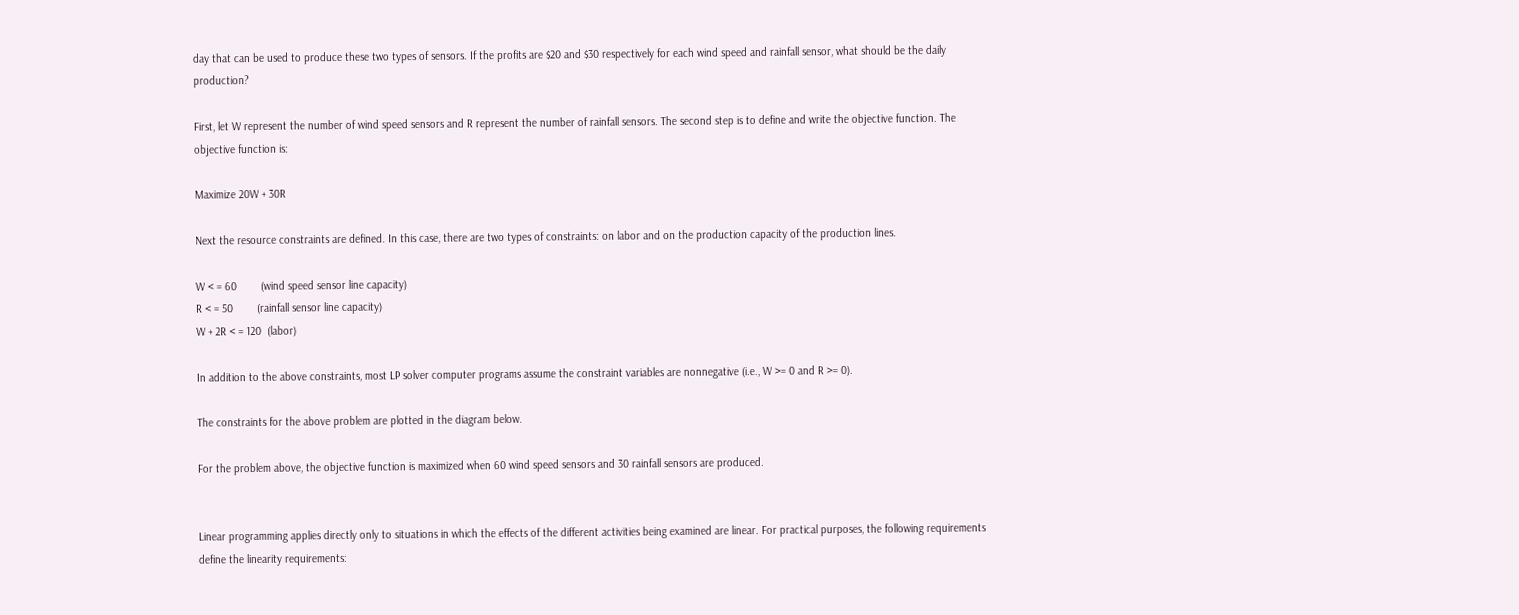day that can be used to produce these two types of sensors. If the profits are $20 and $30 respectively for each wind speed and rainfall sensor, what should be the daily production?

First, let W represent the number of wind speed sensors and R represent the number of rainfall sensors. The second step is to define and write the objective function. The objective function is:

Maximize 20W + 30R

Next the resource constraints are defined. In this case, there are two types of constraints: on labor and on the production capacity of the production lines.

W < = 60        (wind speed sensor line capacity)
R < = 50        (rainfall sensor line capacity)
W + 2R < = 120  (labor)

In addition to the above constraints, most LP solver computer programs assume the constraint variables are nonnegative (i.e., W >= 0 and R >= 0).

The constraints for the above problem are plotted in the diagram below.

For the problem above, the objective function is maximized when 60 wind speed sensors and 30 rainfall sensors are produced.


Linear programming applies directly only to situations in which the effects of the different activities being examined are linear. For practical purposes, the following requirements define the linearity requirements: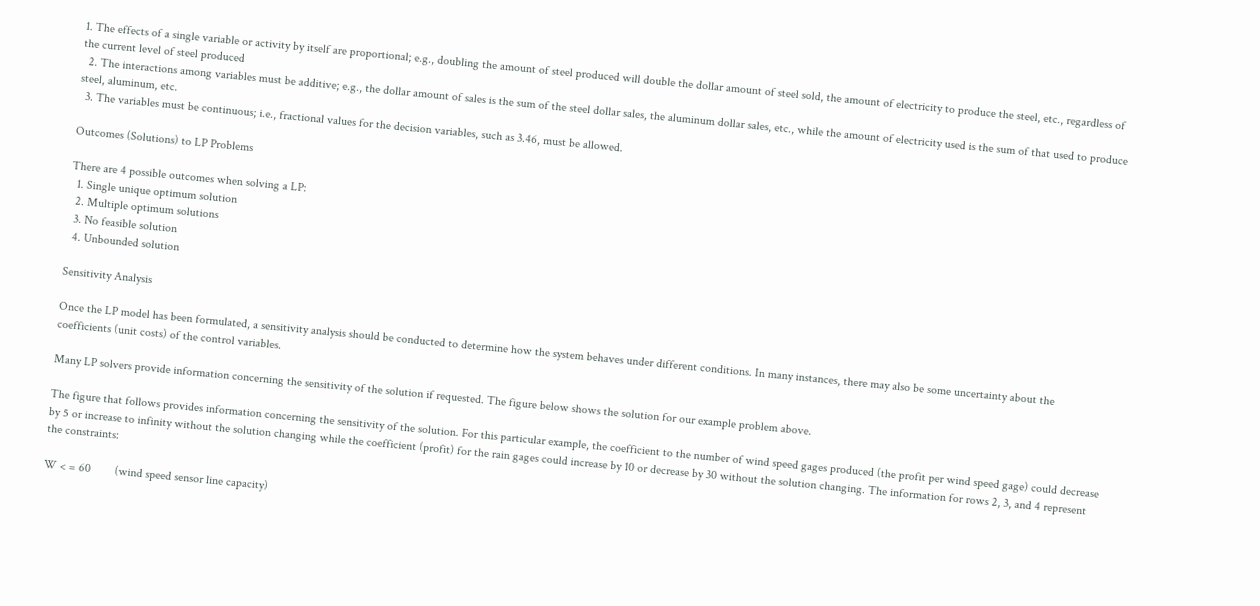1. The effects of a single variable or activity by itself are proportional; e.g., doubling the amount of steel produced will double the dollar amount of steel sold, the amount of electricity to produce the steel, etc., regardless of the current level of steel produced
  2. The interactions among variables must be additive; e.g., the dollar amount of sales is the sum of the steel dollar sales, the aluminum dollar sales, etc., while the amount of electricity used is the sum of that used to produce steel, aluminum, etc.
  3. The variables must be continuous; i.e., fractional values for the decision variables, such as 3.46, must be allowed.

Outcomes (Solutions) to LP Problems

There are 4 possible outcomes when solving a LP:
  1. Single unique optimum solution
  2. Multiple optimum solutions
  3. No feasible solution
  4. Unbounded solution

Sensitivity Analysis

Once the LP model has been formulated, a sensitivity analysis should be conducted to determine how the system behaves under different conditions. In many instances, there may also be some uncertainty about the coefficients (unit costs) of the control variables.

Many LP solvers provide information concerning the sensitivity of the solution if requested. The figure below shows the solution for our example problem above.

The figure that follows provides information concerning the sensitivity of the solution. For this particular example, the coefficient to the number of wind speed gages produced (the profit per wind speed gage) could decrease by 5 or increase to infinity without the solution changing while the coefficient (profit) for the rain gages could increase by 10 or decrease by 30 without the solution changing. The information for rows 2, 3, and 4 represent the constraints:

W < = 60        (wind speed sensor line capacity)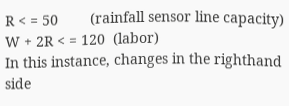R < = 50        (rainfall sensor line capacity)
W + 2R < = 120  (labor)
In this instance, changes in the righthand side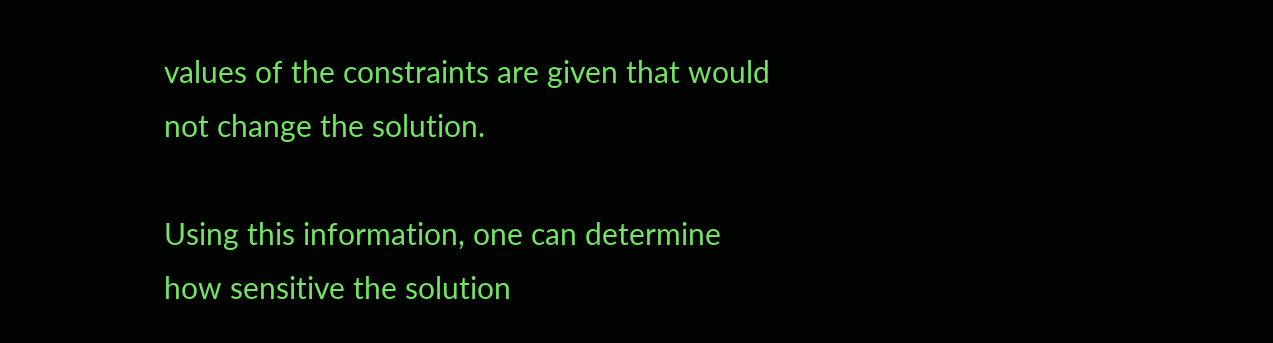values of the constraints are given that would not change the solution.

Using this information, one can determine how sensitive the solution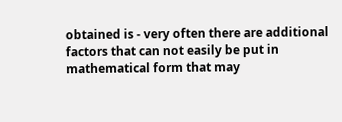obtained is - very often there are additional factors that can not easily be put in mathematical form that may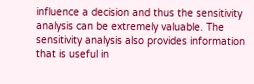influence a decision and thus the sensitivity analysis can be extremely valuable. The sensitivity analysis also provides information that is useful in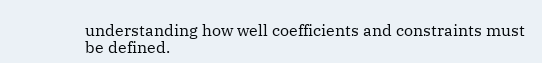understanding how well coefficients and constraints must be defined.